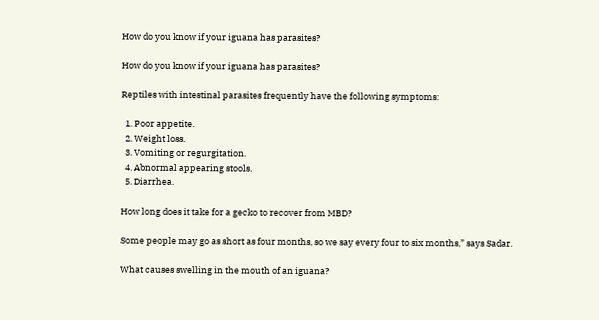How do you know if your iguana has parasites?

How do you know if your iguana has parasites?

Reptiles with intestinal parasites frequently have the following symptoms:

  1. Poor appetite.
  2. Weight loss.
  3. Vomiting or regurgitation.
  4. Abnormal appearing stools.
  5. Diarrhea.

How long does it take for a gecko to recover from MBD?

Some people may go as short as four months, so we say every four to six months,” says Sadar.

What causes swelling in the mouth of an iguana?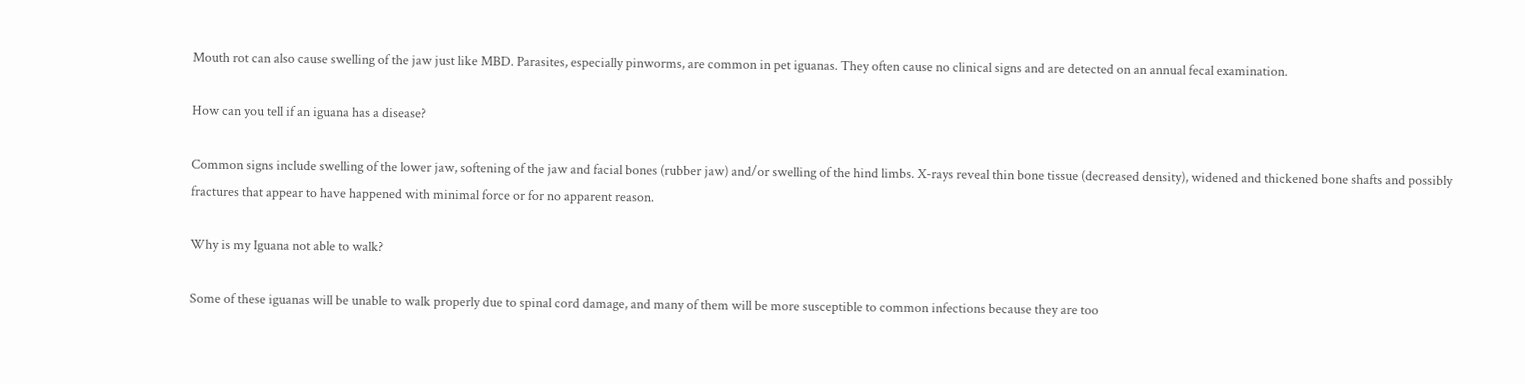Mouth rot can also cause swelling of the jaw just like MBD. Parasites, especially pinworms, are common in pet iguanas. They often cause no clinical signs and are detected on an annual fecal examination.

How can you tell if an iguana has a disease?

Common signs include swelling of the lower jaw, softening of the jaw and facial bones (rubber jaw) and/or swelling of the hind limbs. X-rays reveal thin bone tissue (decreased density), widened and thickened bone shafts and possibly fractures that appear to have happened with minimal force or for no apparent reason.

Why is my Iguana not able to walk?

Some of these iguanas will be unable to walk properly due to spinal cord damage, and many of them will be more susceptible to common infections because they are too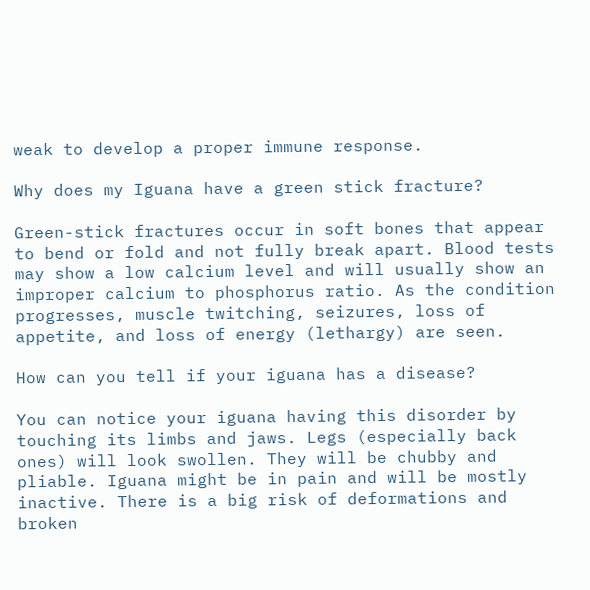weak to develop a proper immune response.

Why does my Iguana have a green stick fracture?

Green-stick fractures occur in soft bones that appear to bend or fold and not fully break apart. Blood tests may show a low calcium level and will usually show an improper calcium to phosphorus ratio. As the condition progresses, muscle twitching, seizures, loss of appetite, and loss of energy (lethargy) are seen.

How can you tell if your iguana has a disease?

You can notice your iguana having this disorder by touching its limbs and jaws. Legs (especially back ones) will look swollen. They will be chubby and pliable. Iguana might be in pain and will be mostly inactive. There is a big risk of deformations and broken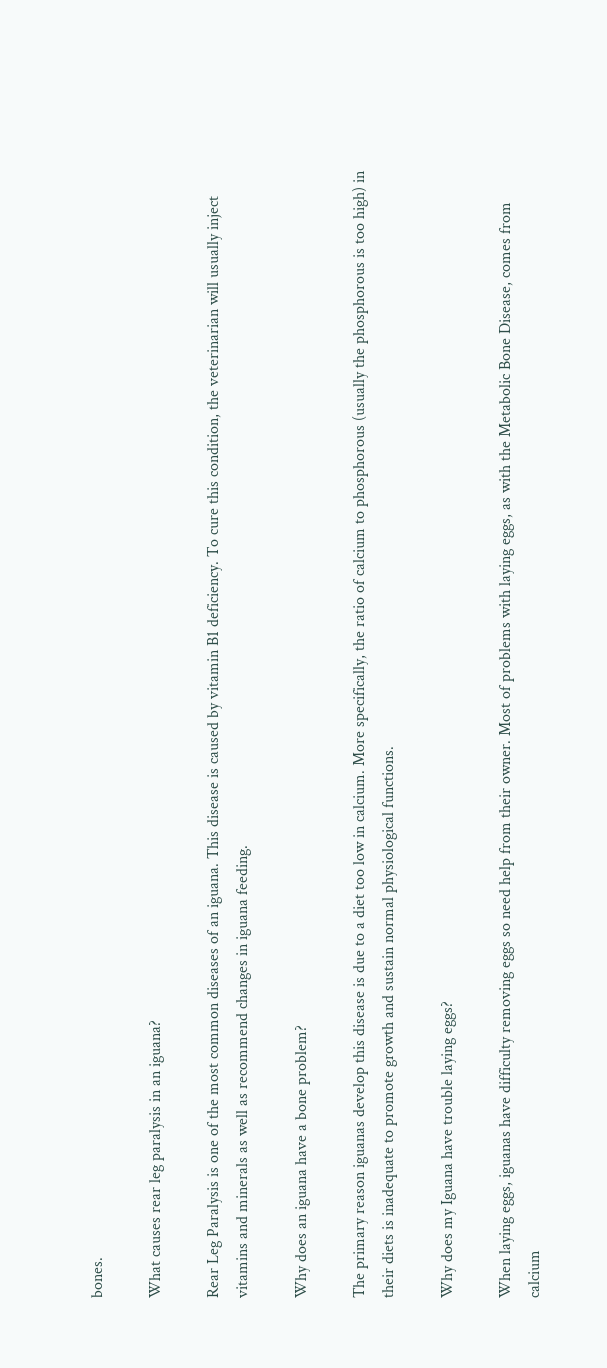bones.

What causes rear leg paralysis in an iguana?

Rear Leg Paralysis is one of the most common diseases of an iguana. This disease is caused by vitamin B1 deficiency. To cure this condition, the veterinarian will usually inject vitamins and minerals as well as recommend changes in iguana feeding.

Why does an iguana have a bone problem?

The primary reason iguanas develop this disease is due to a diet too low in calcium. More specifically, the ratio of calcium to phosphorous (usually the phosphorous is too high) in their diets is inadequate to promote growth and sustain normal physiological functions.

Why does my Iguana have trouble laying eggs?

When laying eggs, iguanas have difficulty removing eggs so need help from their owner. Most of problems with laying eggs, as with the Metabolic Bone Disease, comes from calcium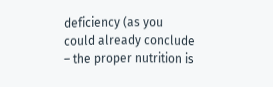deficiency (as you could already conclude – the proper nutrition is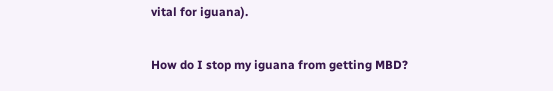vital for iguana).

How do I stop my iguana from getting MBD?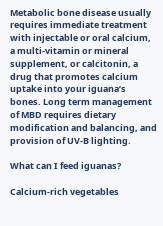Metabolic bone disease usually requires immediate treatment with injectable or oral calcium, a multi-vitamin or mineral supplement, or calcitonin, a drug that promotes calcium uptake into your iguana’s bones. Long term management of MBD requires dietary modification and balancing, and provision of UV-B lighting.

What can I feed iguanas?

Calcium-rich vegetables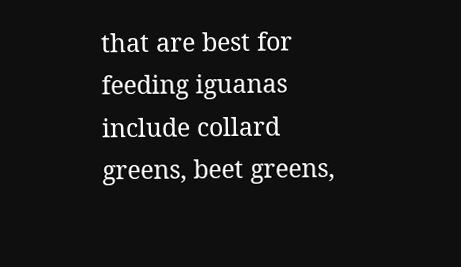that are best for feeding iguanas include collard greens, beet greens,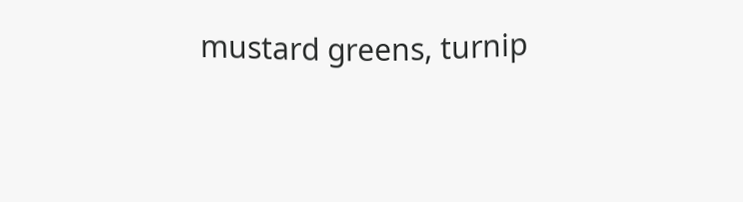mustard greens, turnip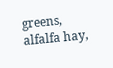greens, alfalfa hay,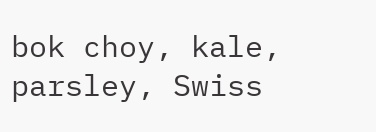bok choy, kale, parsley, Swiss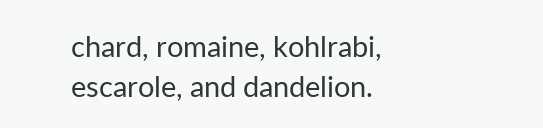chard, romaine, kohlrabi, escarole, and dandelion.